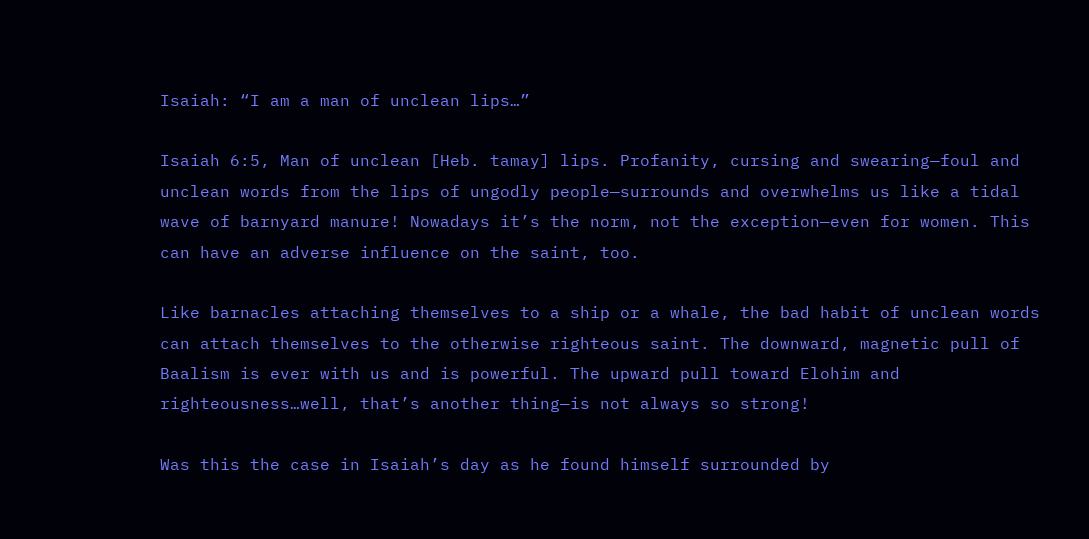Isaiah: “I am a man of unclean lips…”

Isaiah 6:5, Man of unclean [Heb. tamay] lips. Profanity, cursing and swearing—foul and unclean words from the lips of ungodly people—surrounds and overwhelms us like a tidal wave of barnyard manure! Nowadays it’s the norm, not the exception—even for women. This can have an adverse influence on the saint, too.

Like barnacles attaching themselves to a ship or a whale, the bad habit of unclean words can attach themselves to the otherwise righteous saint. The downward, magnetic pull of Baalism is ever with us and is powerful. The upward pull toward Elohim and righteousness…well, that’s another thing—is not always so strong!

Was this the case in Isaiah’s day as he found himself surrounded by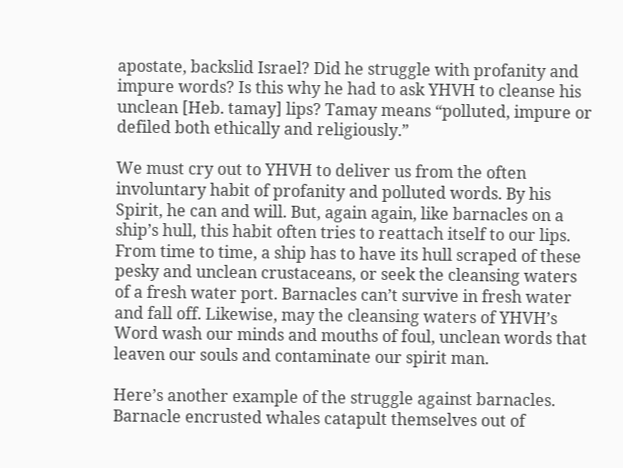apostate, backslid Israel? Did he struggle with profanity and impure words? Is this why he had to ask YHVH to cleanse his unclean [Heb. tamay] lips? Tamay means “polluted, impure or defiled both ethically and religiously.”

We must cry out to YHVH to deliver us from the often involuntary habit of profanity and polluted words. By his Spirit, he can and will. But, again again, like barnacles on a ship’s hull, this habit often tries to reattach itself to our lips. From time to time, a ship has to have its hull scraped of these pesky and unclean crustaceans, or seek the cleansing waters of a fresh water port. Barnacles can’t survive in fresh water and fall off. Likewise, may the cleansing waters of YHVH’s Word wash our minds and mouths of foul, unclean words that leaven our souls and contaminate our spirit man.

Here’s another example of the struggle against barnacles. Barnacle encrusted whales catapult themselves out of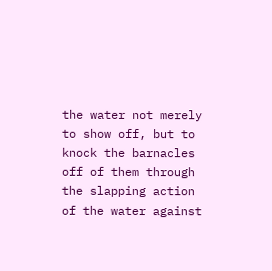the water not merely to show off, but to knock the barnacles off of them through the slapping action of the water against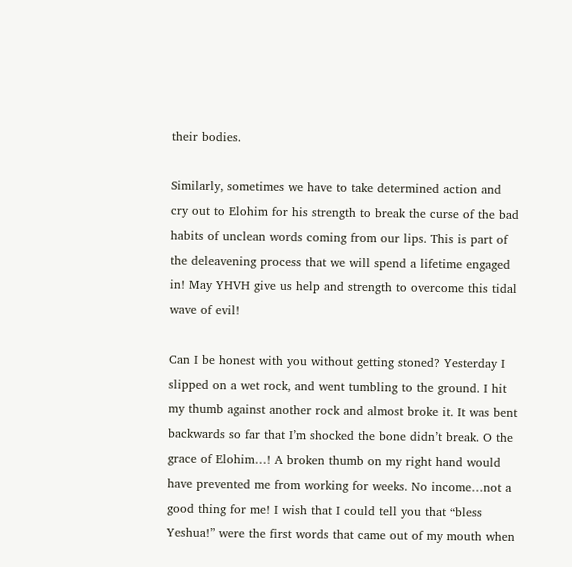their bodies.

Similarly, sometimes we have to take determined action and cry out to Elohim for his strength to break the curse of the bad habits of unclean words coming from our lips. This is part of the deleavening process that we will spend a lifetime engaged in! May YHVH give us help and strength to overcome this tidal wave of evil!

Can I be honest with you without getting stoned? Yesterday I slipped on a wet rock, and went tumbling to the ground. I hit my thumb against another rock and almost broke it. It was bent backwards so far that I’m shocked the bone didn’t break. O the grace of Elohim…! A broken thumb on my right hand would have prevented me from working for weeks. No income…not a good thing for me! I wish that I could tell you that “bless Yeshua!” were the first words that came out of my mouth when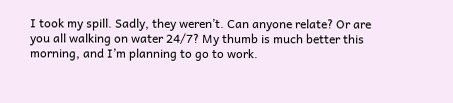I took my spill. Sadly, they weren’t. Can anyone relate? Or are you all walking on water 24/7? My thumb is much better this morning, and I’m planning to go to work.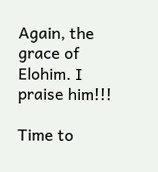Again, the grace of Elohim. I praise him!!!

Time to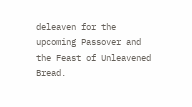deleaven for the upcoming Passover and the Feast of Unleavened Bread.